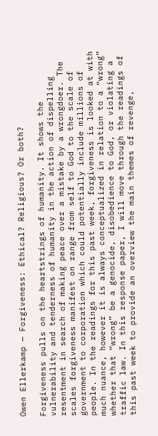Owen Ellerkamp — Forgiveness: Ethical? Religious? Or both?

Forgiveness pulls on the heartstrings of humanity. It shows the vulnerability and tenderness of humanity in the action of dispelling resentment in search of making peace over a mistake by a wrongdoer. The scales forgiveness manifest on range from self to God to the scale of government to corporation which could potentially include millions of people. In the readings for this past week, forgiveness is looked at with much nuance, however it is always conceptualized in relation to a “wrong” whether that “wrong” be a genocide, disobedience to God, or violating a traffic law. In this response paper, I will move through the readings of this past week to provide an overview the main themes of revenge,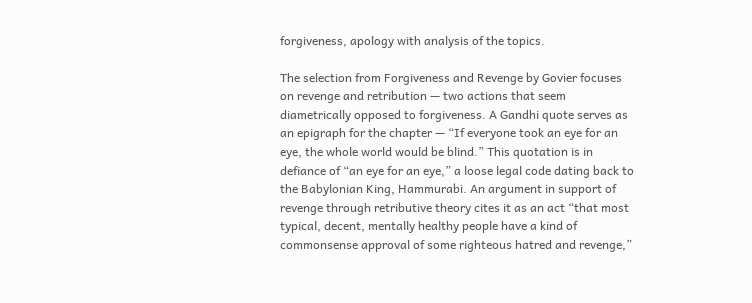forgiveness, apology with analysis of the topics.

The selection from Forgiveness and Revenge by Govier focuses on revenge and retribution — two actions that seem diametrically opposed to forgiveness. A Gandhi quote serves as an epigraph for the chapter — “If everyone took an eye for an eye, the whole world would be blind.” This quotation is in defiance of “an eye for an eye,” a loose legal code dating back to the Babylonian King, Hammurabi. An argument in support of revenge through retributive theory cites it as an act “that most typical, decent, mentally healthy people have a kind of commonsense approval of some righteous hatred and revenge,”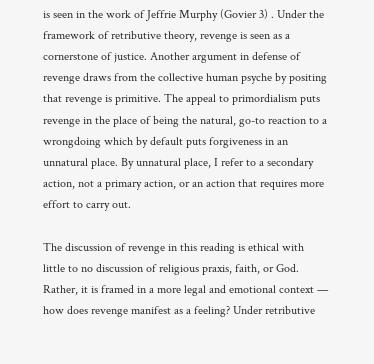is seen in the work of Jeffrie Murphy (Govier 3) . Under the framework of retributive theory, revenge is seen as a cornerstone of justice. Another argument in defense of revenge draws from the collective human psyche by positing that revenge is primitive. The appeal to primordialism puts revenge in the place of being the natural, go-to reaction to a wrongdoing which by default puts forgiveness in an unnatural place. By unnatural place, I refer to a secondary action, not a primary action, or an action that requires more effort to carry out.

The discussion of revenge in this reading is ethical with little to no discussion of religious praxis, faith, or God. Rather, it is framed in a more legal and emotional context — how does revenge manifest as a feeling? Under retributive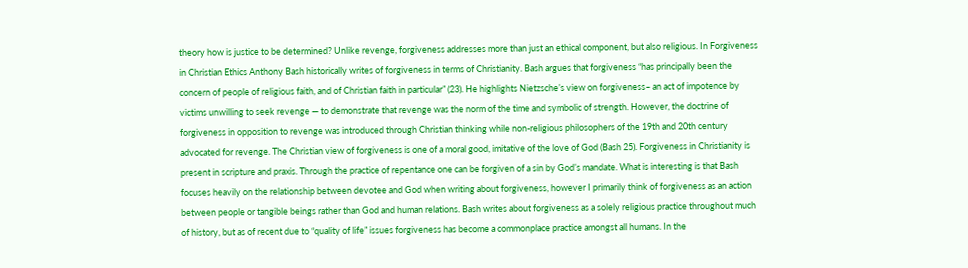theory how is justice to be determined? Unlike revenge, forgiveness addresses more than just an ethical component, but also religious. In Forgiveness in Christian Ethics Anthony Bash historically writes of forgiveness in terms of Christianity. Bash argues that forgiveness “has principally been the concern of people of religious faith, and of Christian faith in particular” (23). He highlights Nietzsche’s view on forgiveness– an act of impotence by victims unwilling to seek revenge — to demonstrate that revenge was the norm of the time and symbolic of strength. However, the doctrine of forgiveness in opposition to revenge was introduced through Christian thinking while non-religious philosophers of the 19th and 20th century advocated for revenge. The Christian view of forgiveness is one of a moral good, imitative of the love of God (Bash 25). Forgiveness in Christianity is present in scripture and praxis. Through the practice of repentance one can be forgiven of a sin by God’s mandate. What is interesting is that Bash focuses heavily on the relationship between devotee and God when writing about forgiveness, however I primarily think of forgiveness as an action between people or tangible beings rather than God and human relations. Bash writes about forgiveness as a solely religious practice throughout much of history, but as of recent due to “quality of life” issues forgiveness has become a commonplace practice amongst all humans. In the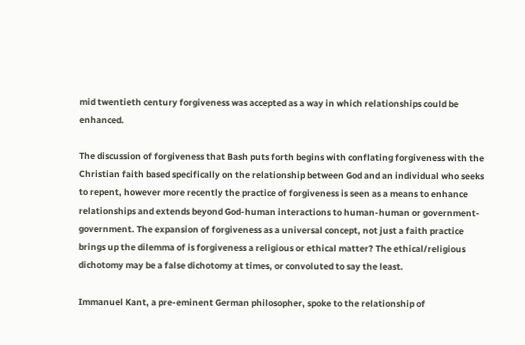mid twentieth century forgiveness was accepted as a way in which relationships could be enhanced.

The discussion of forgiveness that Bash puts forth begins with conflating forgiveness with the Christian faith based specifically on the relationship between God and an individual who seeks to repent, however more recently the practice of forgiveness is seen as a means to enhance relationships and extends beyond God-human interactions to human-human or government-government. The expansion of forgiveness as a universal concept, not just a faith practice brings up the dilemma of is forgiveness a religious or ethical matter? The ethical/religious dichotomy may be a false dichotomy at times, or convoluted to say the least.

Immanuel Kant, a pre-eminent German philosopher, spoke to the relationship of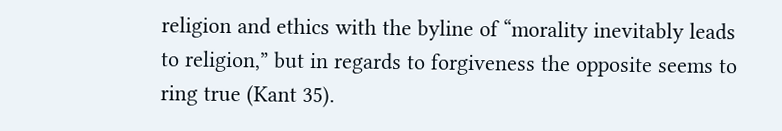religion and ethics with the byline of “morality inevitably leads to religion,” but in regards to forgiveness the opposite seems to ring true (Kant 35).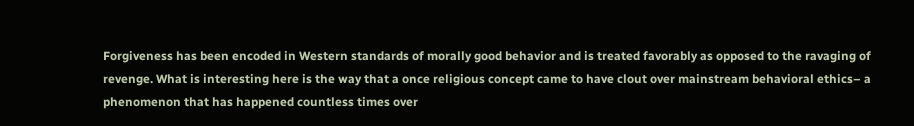Forgiveness has been encoded in Western standards of morally good behavior and is treated favorably as opposed to the ravaging of revenge. What is interesting here is the way that a once religious concept came to have clout over mainstream behavioral ethics– a phenomenon that has happened countless times over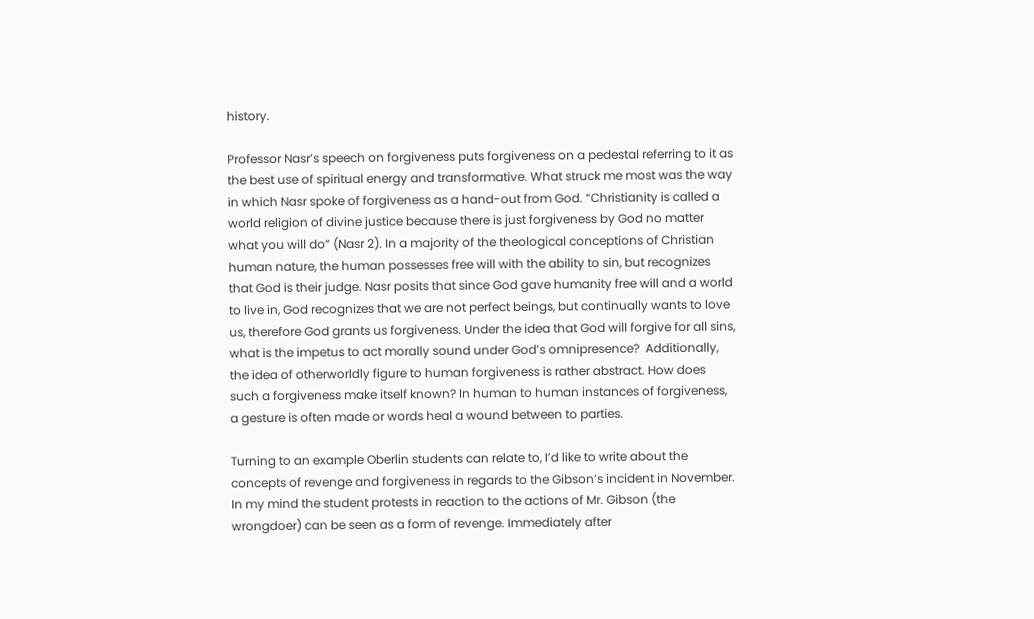history.

Professor Nasr’s speech on forgiveness puts forgiveness on a pedestal referring to it as the best use of spiritual energy and transformative. What struck me most was the way in which Nasr spoke of forgiveness as a hand-out from God. “Christianity is called a world religion of divine justice because there is just forgiveness by God no matter what you will do” (Nasr 2). In a majority of the theological conceptions of Christian human nature, the human possesses free will with the ability to sin, but recognizes that God is their judge. Nasr posits that since God gave humanity free will and a world to live in, God recognizes that we are not perfect beings, but continually wants to love us, therefore God grants us forgiveness. Under the idea that God will forgive for all sins, what is the impetus to act morally sound under God’s omnipresence?  Additionally, the idea of otherworldly figure to human forgiveness is rather abstract. How does such a forgiveness make itself known? In human to human instances of forgiveness, a gesture is often made or words heal a wound between to parties.

Turning to an example Oberlin students can relate to, I’d like to write about the concepts of revenge and forgiveness in regards to the Gibson’s incident in November. In my mind the student protests in reaction to the actions of Mr. Gibson (the wrongdoer) can be seen as a form of revenge. Immediately after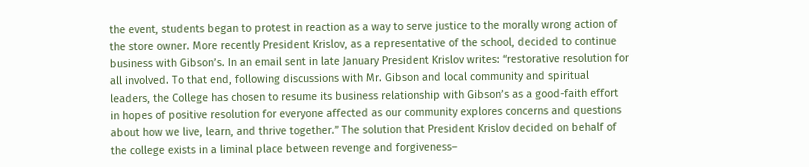the event, students began to protest in reaction as a way to serve justice to the morally wrong action of the store owner. More recently President Krislov, as a representative of the school, decided to continue business with Gibson’s. In an email sent in late January President Krislov writes: “restorative resolution for all involved. To that end, following discussions with Mr. Gibson and local community and spiritual leaders, the College has chosen to resume its business relationship with Gibson’s as a good-faith effort in hopes of positive resolution for everyone affected as our community explores concerns and questions about how we live, learn, and thrive together.” The solution that President Krislov decided on behalf of the college exists in a liminal place between revenge and forgiveness–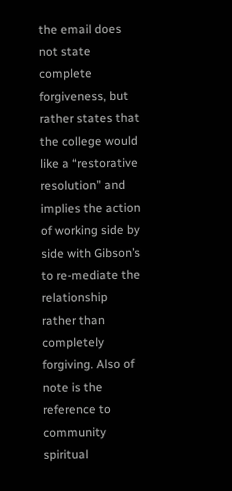the email does not state complete forgiveness, but rather states that the college would like a “restorative resolution” and implies the action of working side by side with Gibson’s to re-mediate the relationship rather than completely forgiving. Also of note is the reference to community spiritual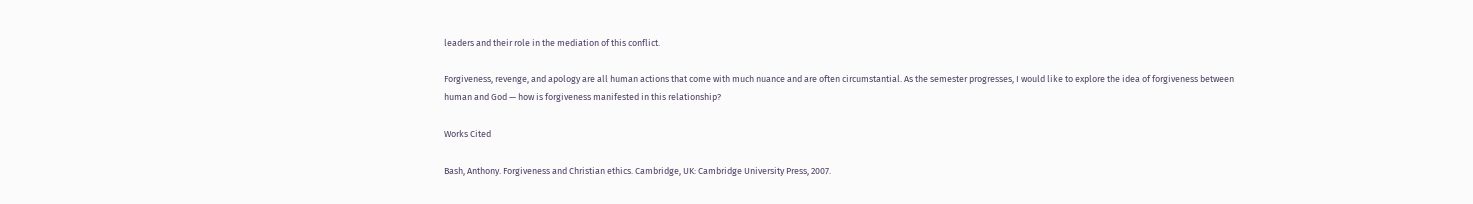leaders and their role in the mediation of this conflict.

Forgiveness, revenge, and apology are all human actions that come with much nuance and are often circumstantial. As the semester progresses, I would like to explore the idea of forgiveness between human and God — how is forgiveness manifested in this relationship?

Works Cited

Bash, Anthony. Forgiveness and Christian ethics. Cambridge, UK: Cambridge University Press, 2007.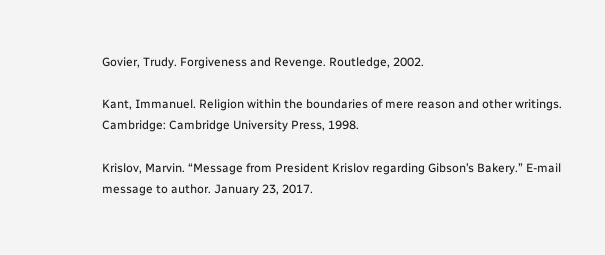Govier, Trudy. Forgiveness and Revenge. Routledge, 2002.

Kant, Immanuel. Religion within the boundaries of mere reason and other writings. Cambridge: Cambridge University Press, 1998.

Krislov, Marvin. “Message from President Krislov regarding Gibson’s Bakery.” E-mail message to author. January 23, 2017.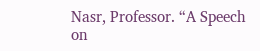Nasr, Professor. “A Speech on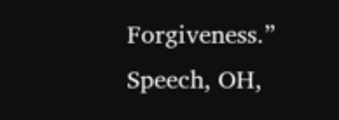Forgiveness.” Speech, OH,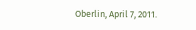Oberlin, April 7, 2011.